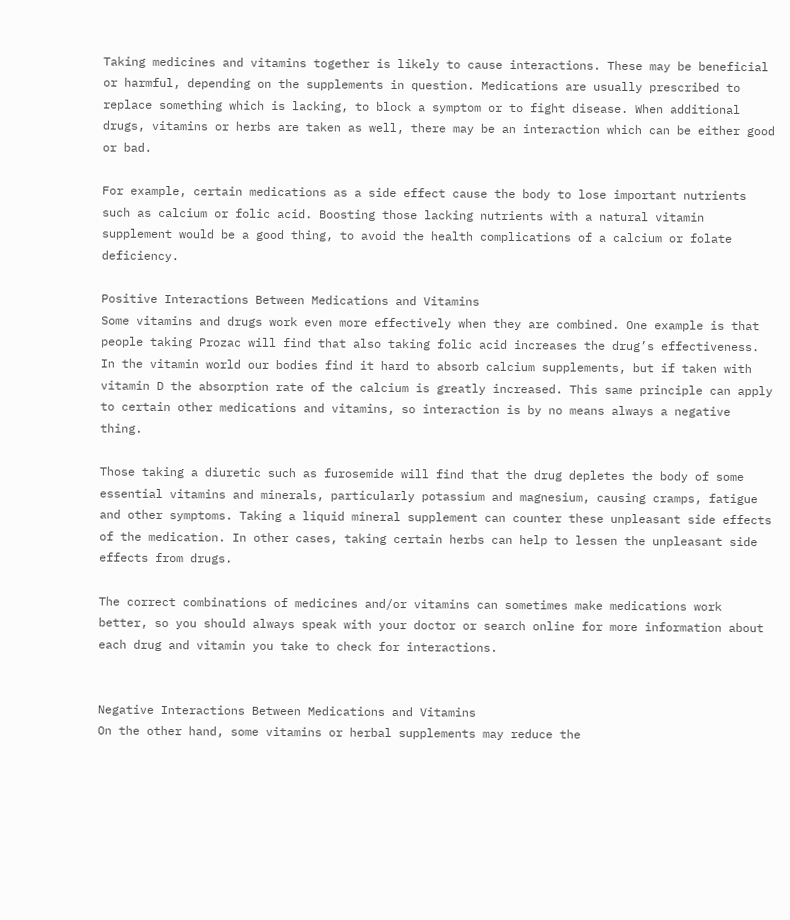Taking medicines and vitamins together is likely to cause interactions. These may be beneficial or harmful, depending on the supplements in question. Medications are usually prescribed to replace something which is lacking, to block a symptom or to fight disease. When additional drugs, vitamins or herbs are taken as well, there may be an interaction which can be either good or bad.

For example, certain medications as a side effect cause the body to lose important nutrients such as calcium or folic acid. Boosting those lacking nutrients with a natural vitamin supplement would be a good thing, to avoid the health complications of a calcium or folate deficiency.

Positive Interactions Between Medications and Vitamins
Some vitamins and drugs work even more effectively when they are combined. One example is that people taking Prozac will find that also taking folic acid increases the drug’s effectiveness. In the vitamin world our bodies find it hard to absorb calcium supplements, but if taken with vitamin D the absorption rate of the calcium is greatly increased. This same principle can apply to certain other medications and vitamins, so interaction is by no means always a negative thing.

Those taking a diuretic such as furosemide will find that the drug depletes the body of some essential vitamins and minerals, particularly potassium and magnesium, causing cramps, fatigue and other symptoms. Taking a liquid mineral supplement can counter these unpleasant side effects of the medication. In other cases, taking certain herbs can help to lessen the unpleasant side effects from drugs.

The correct combinations of medicines and/or vitamins can sometimes make medications work better, so you should always speak with your doctor or search online for more information about each drug and vitamin you take to check for interactions.


Negative Interactions Between Medications and Vitamins
On the other hand, some vitamins or herbal supplements may reduce the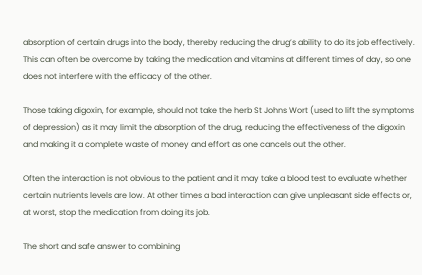absorption of certain drugs into the body, thereby reducing the drug’s ability to do its job effectively.  This can often be overcome by taking the medication and vitamins at different times of day, so one does not interfere with the efficacy of the other.

Those taking digoxin, for example, should not take the herb St Johns Wort (used to lift the symptoms of depression) as it may limit the absorption of the drug, reducing the effectiveness of the digoxin and making it a complete waste of money and effort as one cancels out the other.

Often the interaction is not obvious to the patient and it may take a blood test to evaluate whether certain nutrients levels are low. At other times a bad interaction can give unpleasant side effects or, at worst, stop the medication from doing its job.

The short and safe answer to combining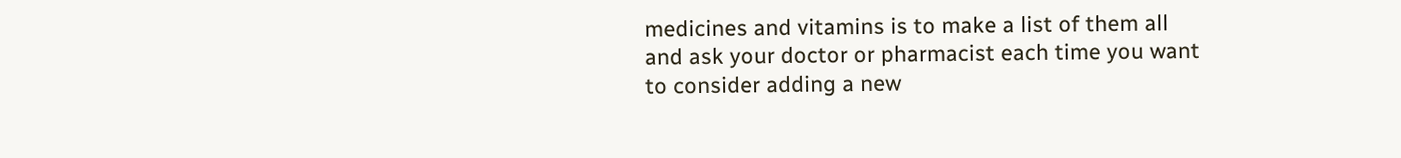medicines and vitamins is to make a list of them all and ask your doctor or pharmacist each time you want to consider adding a new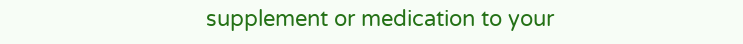supplement or medication to your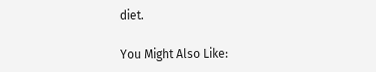diet.

You Might Also Like: